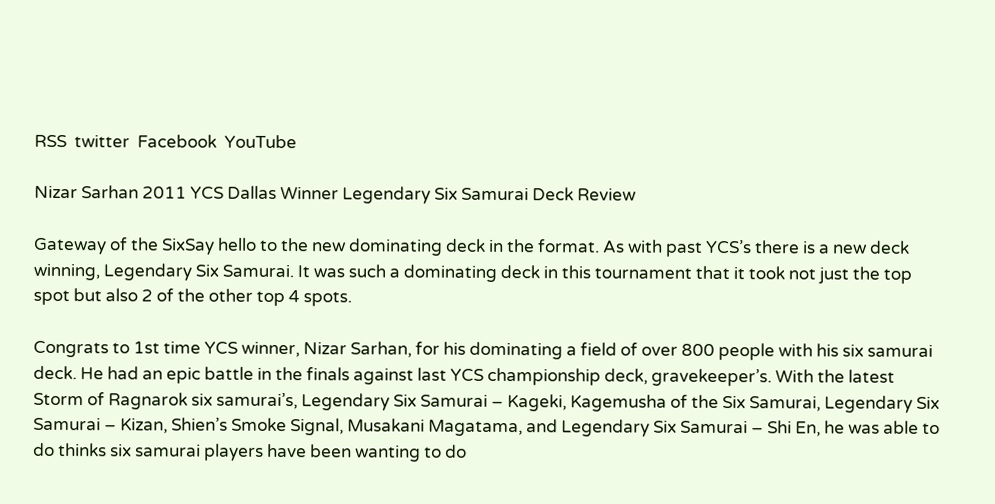RSS  twitter  Facebook  YouTube

Nizar Sarhan 2011 YCS Dallas Winner Legendary Six Samurai Deck Review

Gateway of the SixSay hello to the new dominating deck in the format. As with past YCS’s there is a new deck winning, Legendary Six Samurai. It was such a dominating deck in this tournament that it took not just the top spot but also 2 of the other top 4 spots.

Congrats to 1st time YCS winner, Nizar Sarhan, for his dominating a field of over 800 people with his six samurai deck. He had an epic battle in the finals against last YCS championship deck, gravekeeper’s. With the latest Storm of Ragnarok six samurai’s, Legendary Six Samurai – Kageki, Kagemusha of the Six Samurai, Legendary Six Samurai – Kizan, Shien’s Smoke Signal, Musakani Magatama, and Legendary Six Samurai – Shi En, he was able to do thinks six samurai players have been wanting to do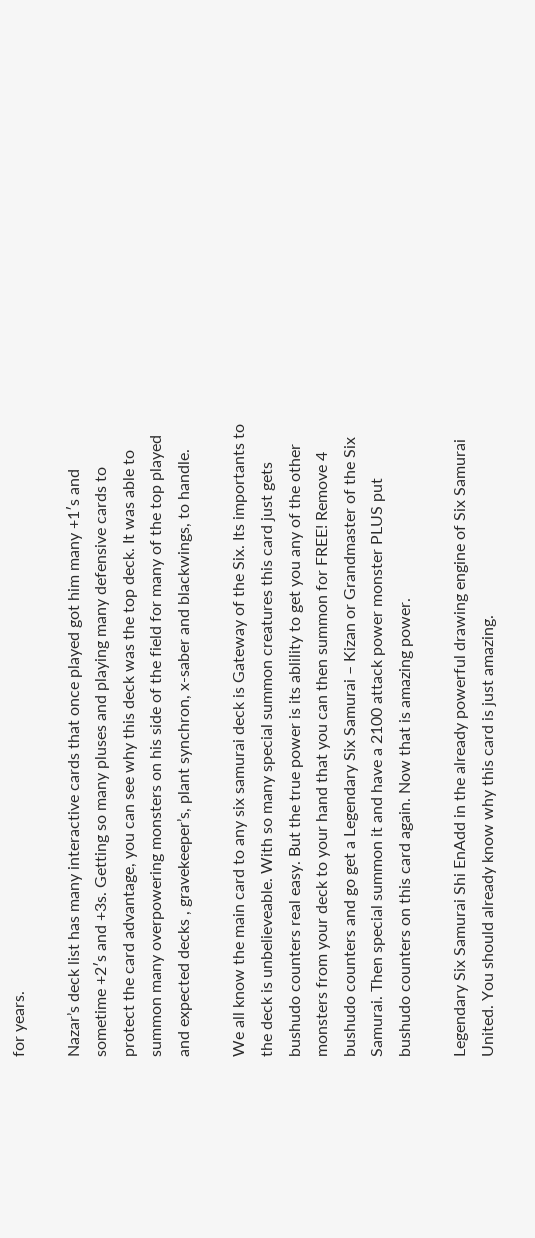for years.

Nazar’s deck list has many interactive cards that once played got him many +1′s and sometime +2′s and +3s. Getting so many pluses and playing many defensive cards to protect the card advantage, you can see why this deck was the top deck. It was able to summon many overpowering monsters on his side of the field for many of the top played and expected decks , gravekeeper’s, plant synchron, x-saber and blackwings, to handle.

We all know the main card to any six samurai deck is Gateway of the Six. Its importants to the deck is unbelieveable. With so many special summon creatures this card just gets bushudo counters real easy. But the true power is its ablility to get you any of the other monsters from your deck to your hand that you can then summon for FREE! Remove 4 bushudo counters and go get a Legendary Six Samurai – Kizan or Grandmaster of the Six Samurai. Then special summon it and have a 2100 attack power monster PLUS put bushudo counters on this card again. Now that is amazing power.

Legendary Six Samurai Shi EnAdd in the already powerful drawing engine of Six Samurai United. You should already know why this card is just amazing.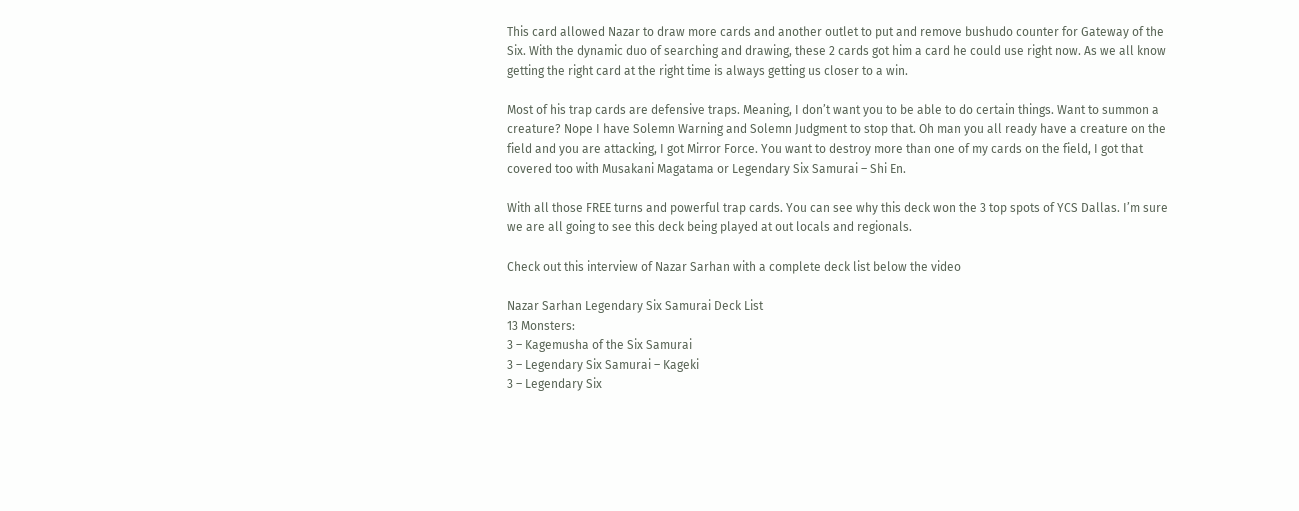This card allowed Nazar to draw more cards and another outlet to put and remove bushudo counter for Gateway of the Six. With the dynamic duo of searching and drawing, these 2 cards got him a card he could use right now. As we all know getting the right card at the right time is always getting us closer to a win.

Most of his trap cards are defensive traps. Meaning, I don’t want you to be able to do certain things. Want to summon a creature? Nope I have Solemn Warning and Solemn Judgment to stop that. Oh man you all ready have a creature on the field and you are attacking, I got Mirror Force. You want to destroy more than one of my cards on the field, I got that covered too with Musakani Magatama or Legendary Six Samurai – Shi En.

With all those FREE turns and powerful trap cards. You can see why this deck won the 3 top spots of YCS Dallas. I’m sure we are all going to see this deck being played at out locals and regionals.

Check out this interview of Nazar Sarhan with a complete deck list below the video

Nazar Sarhan Legendary Six Samurai Deck List
13 Monsters:
3 – Kagemusha of the Six Samurai
3 – Legendary Six Samurai – Kageki
3 – Legendary Six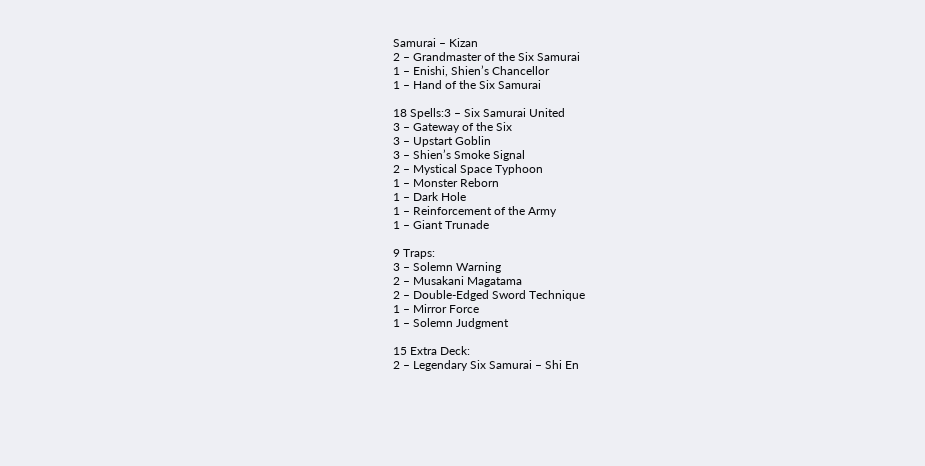Samurai – Kizan
2 – Grandmaster of the Six Samurai
1 – Enishi, Shien’s Chancellor
1 – Hand of the Six Samurai

18 Spells:3 – Six Samurai United
3 – Gateway of the Six
3 – Upstart Goblin
3 – Shien’s Smoke Signal
2 – Mystical Space Typhoon
1 – Monster Reborn
1 – Dark Hole
1 – Reinforcement of the Army
1 – Giant Trunade

9 Traps:
3 – Solemn Warning
2 – Musakani Magatama
2 – Double-Edged Sword Technique
1 – Mirror Force
1 – Solemn Judgment

15 Extra Deck:
2 – Legendary Six Samurai – Shi En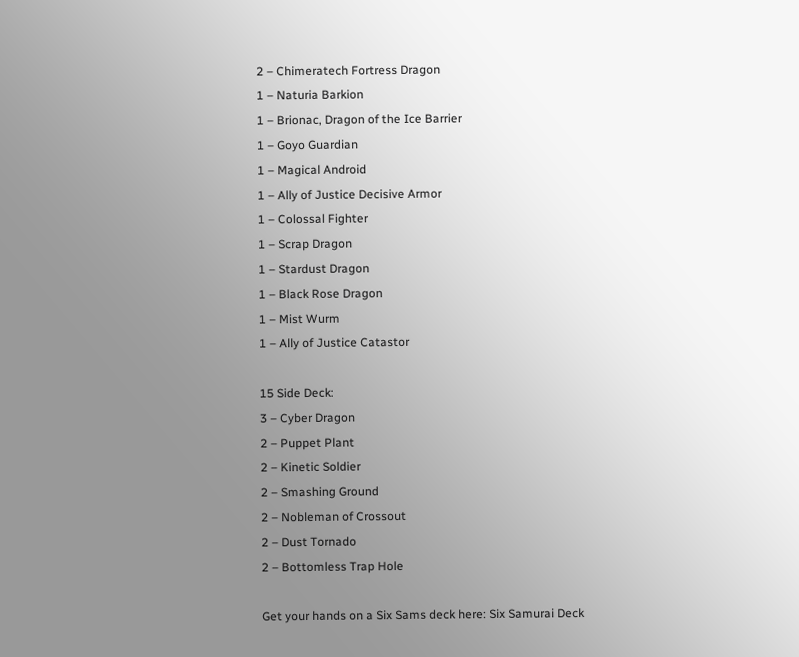2 – Chimeratech Fortress Dragon
1 – Naturia Barkion
1 – Brionac, Dragon of the Ice Barrier
1 – Goyo Guardian
1 – Magical Android
1 – Ally of Justice Decisive Armor
1 – Colossal Fighter
1 – Scrap Dragon
1 – Stardust Dragon
1 – Black Rose Dragon
1 – Mist Wurm
1 – Ally of Justice Catastor

15 Side Deck:
3 – Cyber Dragon
2 – Puppet Plant
2 – Kinetic Soldier
2 – Smashing Ground
2 – Nobleman of Crossout
2 – Dust Tornado
2 – Bottomless Trap Hole

Get your hands on a Six Sams deck here: Six Samurai Deck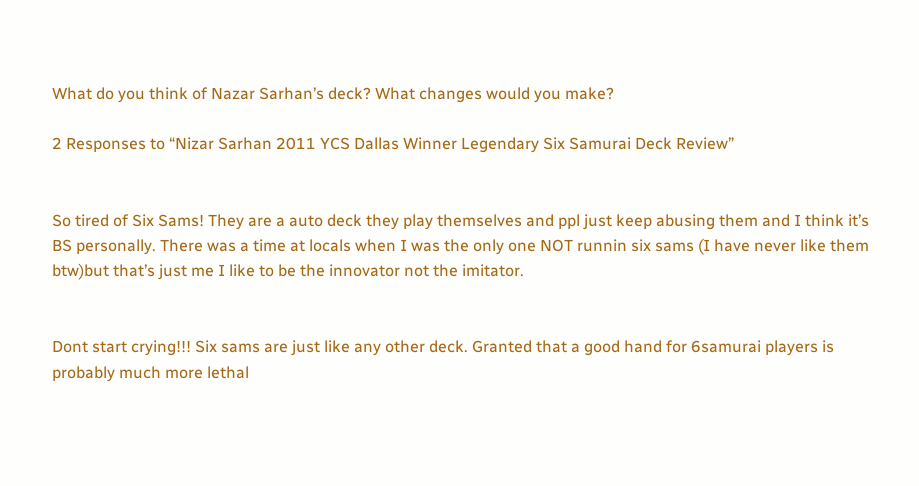What do you think of Nazar Sarhan’s deck? What changes would you make?

2 Responses to “Nizar Sarhan 2011 YCS Dallas Winner Legendary Six Samurai Deck Review”


So tired of Six Sams! They are a auto deck they play themselves and ppl just keep abusing them and I think it’s BS personally. There was a time at locals when I was the only one NOT runnin six sams (I have never like them btw)but that’s just me I like to be the innovator not the imitator.


Dont start crying!!! Six sams are just like any other deck. Granted that a good hand for 6samurai players is probably much more lethal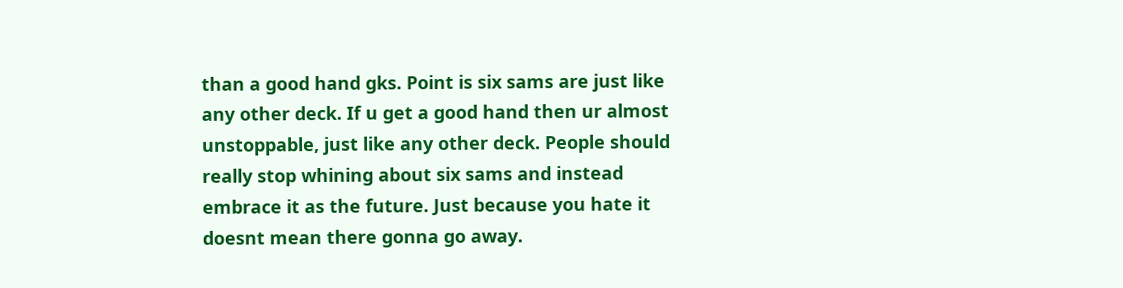than a good hand gks. Point is six sams are just like any other deck. If u get a good hand then ur almost unstoppable, just like any other deck. People should really stop whining about six sams and instead embrace it as the future. Just because you hate it doesnt mean there gonna go away.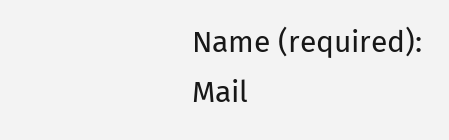Name (required):
Mail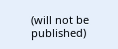(will not be published)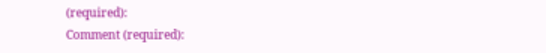(required):
Comment (required):